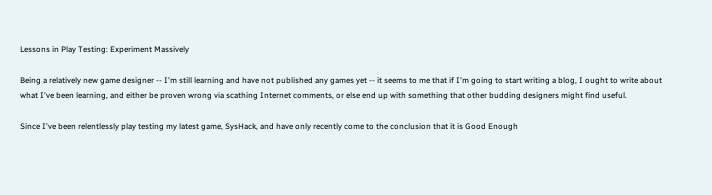Lessons in Play Testing: Experiment Massively

Being a relatively new game designer -- I'm still learning and have not published any games yet -- it seems to me that if I'm going to start writing a blog, I ought to write about what I've been learning, and either be proven wrong via scathing Internet comments, or else end up with something that other budding designers might find useful.

Since I've been relentlessly play testing my latest game, SysHack, and have only recently come to the conclusion that it is Good Enough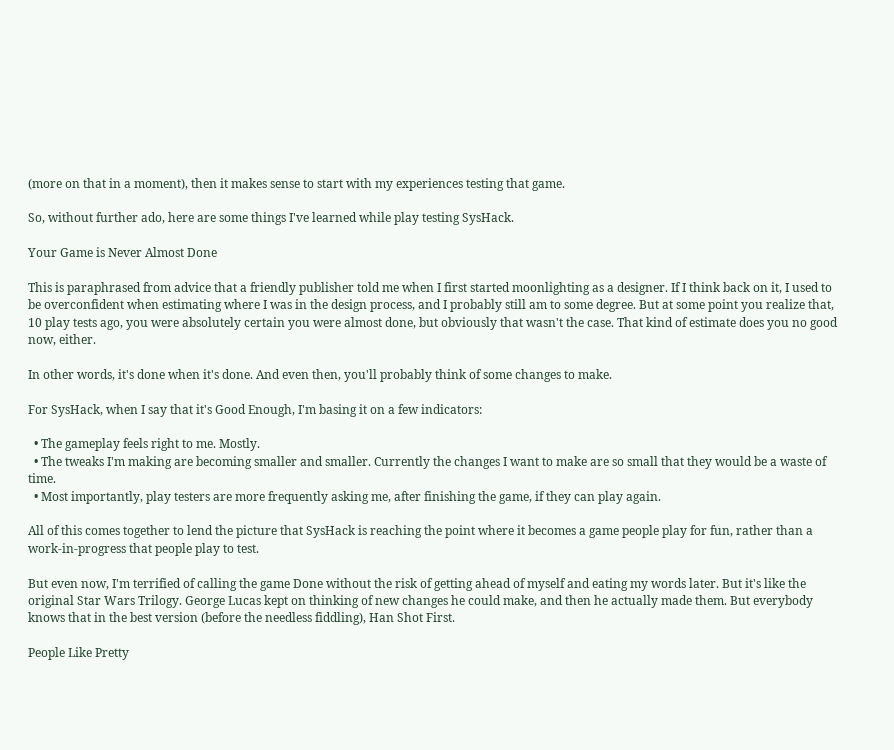(more on that in a moment), then it makes sense to start with my experiences testing that game.

So, without further ado, here are some things I've learned while play testing SysHack.

Your Game is Never Almost Done

This is paraphrased from advice that a friendly publisher told me when I first started moonlighting as a designer. If I think back on it, I used to be overconfident when estimating where I was in the design process, and I probably still am to some degree. But at some point you realize that, 10 play tests ago, you were absolutely certain you were almost done, but obviously that wasn't the case. That kind of estimate does you no good now, either.

In other words, it's done when it's done. And even then, you'll probably think of some changes to make.

For SysHack, when I say that it's Good Enough, I'm basing it on a few indicators:

  • The gameplay feels right to me. Mostly.
  • The tweaks I'm making are becoming smaller and smaller. Currently the changes I want to make are so small that they would be a waste of time.
  • Most importantly, play testers are more frequently asking me, after finishing the game, if they can play again.

All of this comes together to lend the picture that SysHack is reaching the point where it becomes a game people play for fun, rather than a work-in-progress that people play to test.

But even now, I'm terrified of calling the game Done without the risk of getting ahead of myself and eating my words later. But it's like the original Star Wars Trilogy. George Lucas kept on thinking of new changes he could make, and then he actually made them. But everybody knows that in the best version (before the needless fiddling), Han Shot First.

People Like Pretty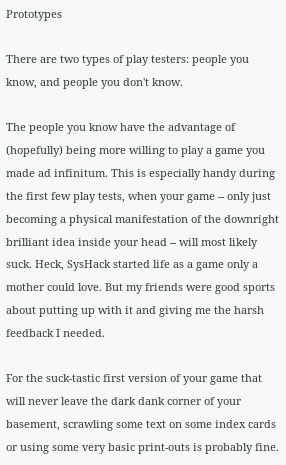Prototypes

There are two types of play testers: people you know, and people you don't know.

The people you know have the advantage of (hopefully) being more willing to play a game you made ad infinitum. This is especially handy during the first few play tests, when your game -- only just becoming a physical manifestation of the downright brilliant idea inside your head -- will most likely suck. Heck, SysHack started life as a game only a mother could love. But my friends were good sports about putting up with it and giving me the harsh feedback I needed.

For the suck-tastic first version of your game that will never leave the dark dank corner of your basement, scrawling some text on some index cards or using some very basic print-outs is probably fine.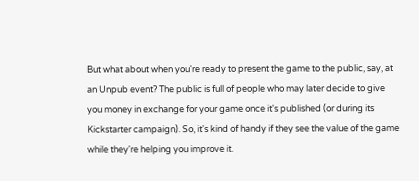But what about when you're ready to present the game to the public, say, at an Unpub event? The public is full of people who may later decide to give you money in exchange for your game once it's published (or during its Kickstarter campaign). So, it's kind of handy if they see the value of the game while they're helping you improve it.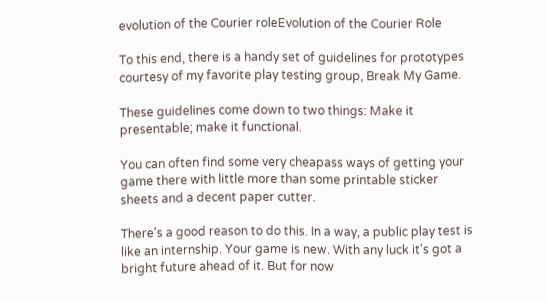evolution of the Courier roleEvolution of the Courier Role

To this end, there is a handy set of guidelines for prototypes courtesy of my favorite play testing group, Break My Game.

These guidelines come down to two things: Make it presentable; make it functional.

You can often find some very cheapass ways of getting your game there with little more than some printable sticker sheets and a decent paper cutter.

There's a good reason to do this. In a way, a public play test is like an internship. Your game is new. With any luck it's got a bright future ahead of it. But for now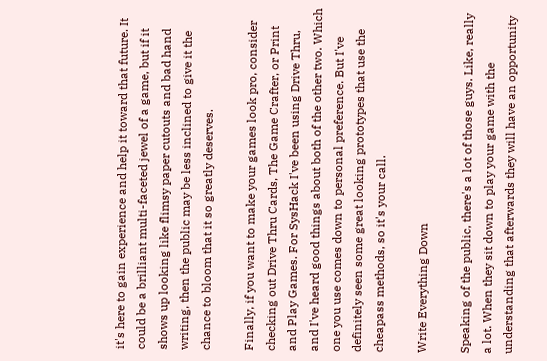it's here to gain experience and help it toward that future. It could be a brilliant multi-faceted jewel of a game, but if it shows up looking like flimsy paper cutouts and bad hand writing, then the public may be less inclined to give it the chance to bloom that it so greatly deserves.

Finally, if you want to make your games look pro, consider checking out Drive Thru Cards, The Game Crafter, or Print and Play Games. For SysHack I've been using Drive Thru, and I've heard good things about both of the other two. Which one you use comes down to personal preference. But I've definitely seen some great looking prototypes that use the cheapass methods, so it's your call.

Write Everything Down

Speaking of the public, there's a lot of those guys. Like, really a lot. When they sit down to play your game with the understanding that afterwards they will have an opportunity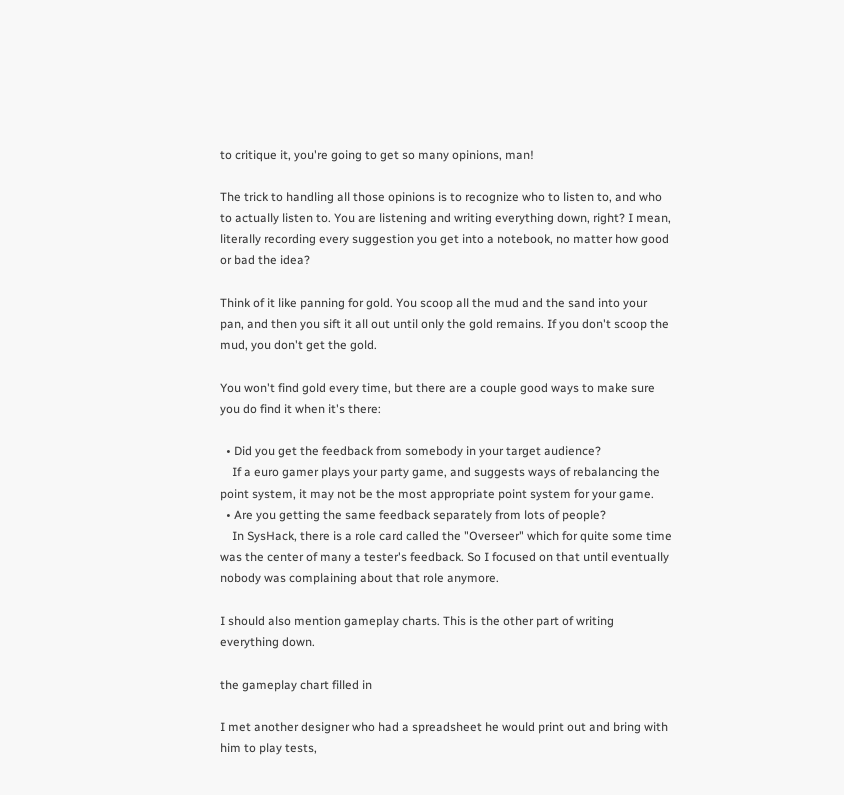to critique it, you're going to get so many opinions, man!

The trick to handling all those opinions is to recognize who to listen to, and who to actually listen to. You are listening and writing everything down, right? I mean, literally recording every suggestion you get into a notebook, no matter how good or bad the idea?

Think of it like panning for gold. You scoop all the mud and the sand into your pan, and then you sift it all out until only the gold remains. If you don't scoop the mud, you don't get the gold.

You won't find gold every time, but there are a couple good ways to make sure you do find it when it's there:

  • Did you get the feedback from somebody in your target audience?
    If a euro gamer plays your party game, and suggests ways of rebalancing the point system, it may not be the most appropriate point system for your game.
  • Are you getting the same feedback separately from lots of people?
    In SysHack, there is a role card called the "Overseer" which for quite some time was the center of many a tester's feedback. So I focused on that until eventually nobody was complaining about that role anymore.

I should also mention gameplay charts. This is the other part of writing everything down.

the gameplay chart filled in

I met another designer who had a spreadsheet he would print out and bring with him to play tests,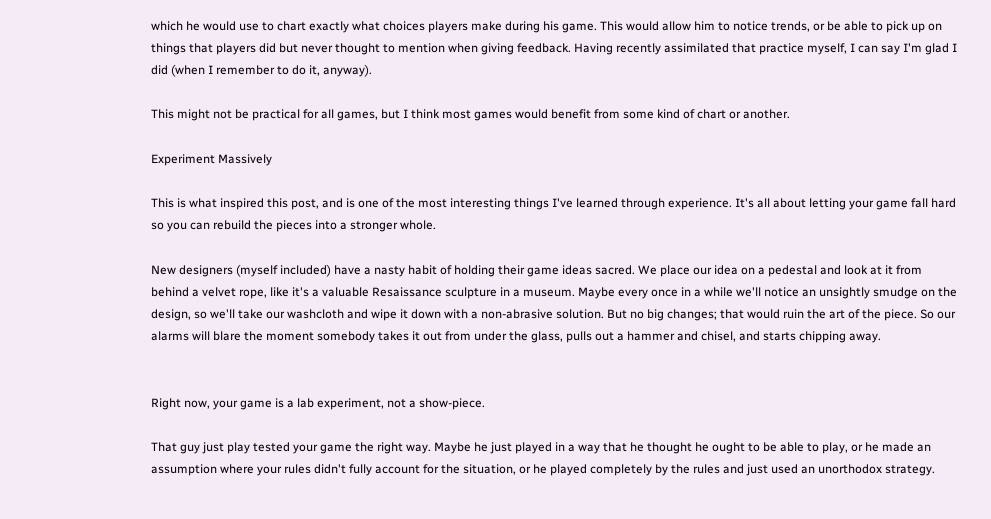which he would use to chart exactly what choices players make during his game. This would allow him to notice trends, or be able to pick up on things that players did but never thought to mention when giving feedback. Having recently assimilated that practice myself, I can say I'm glad I did (when I remember to do it, anyway).

This might not be practical for all games, but I think most games would benefit from some kind of chart or another.

Experiment Massively

This is what inspired this post, and is one of the most interesting things I've learned through experience. It's all about letting your game fall hard so you can rebuild the pieces into a stronger whole.

New designers (myself included) have a nasty habit of holding their game ideas sacred. We place our idea on a pedestal and look at it from behind a velvet rope, like it's a valuable Resaissance sculpture in a museum. Maybe every once in a while we'll notice an unsightly smudge on the design, so we'll take our washcloth and wipe it down with a non-abrasive solution. But no big changes; that would ruin the art of the piece. So our alarms will blare the moment somebody takes it out from under the glass, pulls out a hammer and chisel, and starts chipping away.


Right now, your game is a lab experiment, not a show-piece.

That guy just play tested your game the right way. Maybe he just played in a way that he thought he ought to be able to play, or he made an assumption where your rules didn't fully account for the situation, or he played completely by the rules and just used an unorthodox strategy.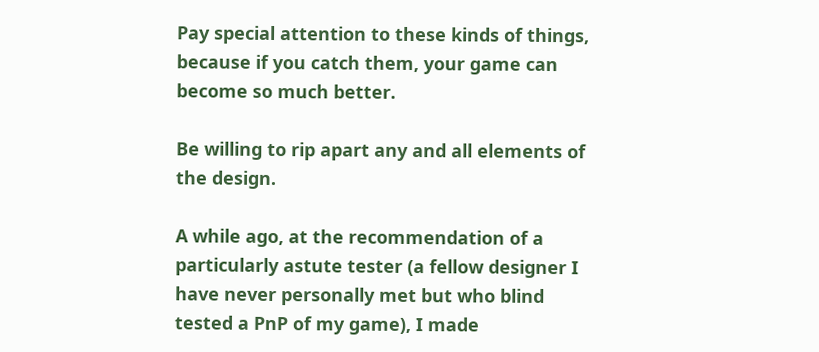Pay special attention to these kinds of things, because if you catch them, your game can become so much better.

Be willing to rip apart any and all elements of the design.

A while ago, at the recommendation of a particularly astute tester (a fellow designer I have never personally met but who blind tested a PnP of my game), I made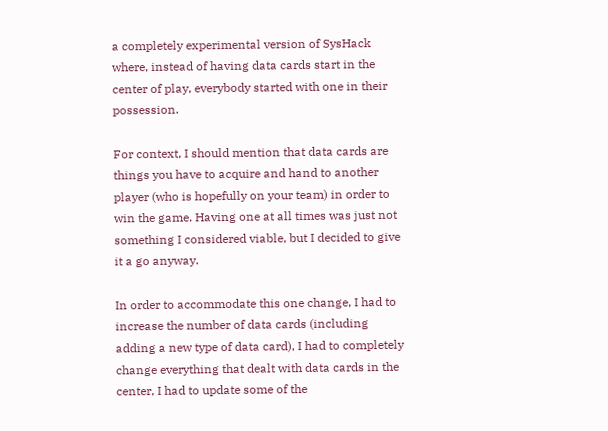a completely experimental version of SysHack where, instead of having data cards start in the center of play, everybody started with one in their possession.

For context, I should mention that data cards are things you have to acquire and hand to another player (who is hopefully on your team) in order to win the game. Having one at all times was just not something I considered viable, but I decided to give it a go anyway.

In order to accommodate this one change, I had to increase the number of data cards (including adding a new type of data card), I had to completely change everything that dealt with data cards in the center, I had to update some of the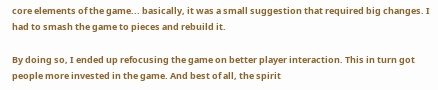core elements of the game... basically, it was a small suggestion that required big changes. I had to smash the game to pieces and rebuild it.

By doing so, I ended up refocusing the game on better player interaction. This in turn got people more invested in the game. And best of all, the spirit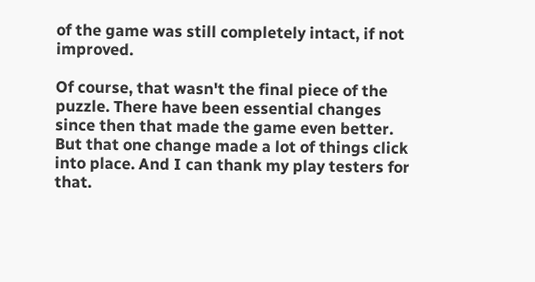of the game was still completely intact, if not improved.

Of course, that wasn't the final piece of the puzzle. There have been essential changes since then that made the game even better. But that one change made a lot of things click into place. And I can thank my play testers for that.